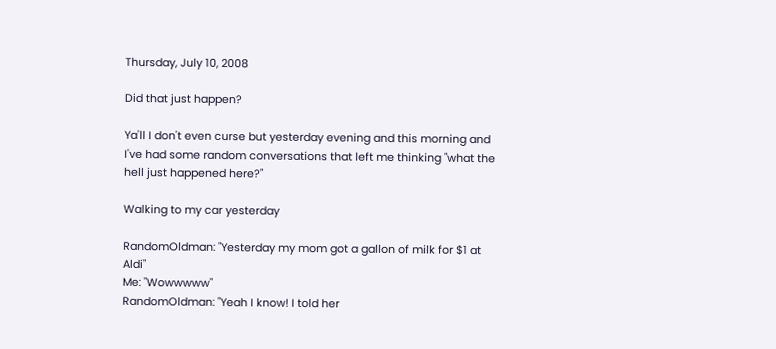Thursday, July 10, 2008

Did that just happen?

Ya'll I don't even curse but yesterday evening and this morning and I've had some random conversations that left me thinking "what the hell just happened here?"

Walking to my car yesterday

RandomOldman: "Yesterday my mom got a gallon of milk for $1 at Aldi"
Me: "Wowwwww"
RandomOldman: "Yeah I know! I told her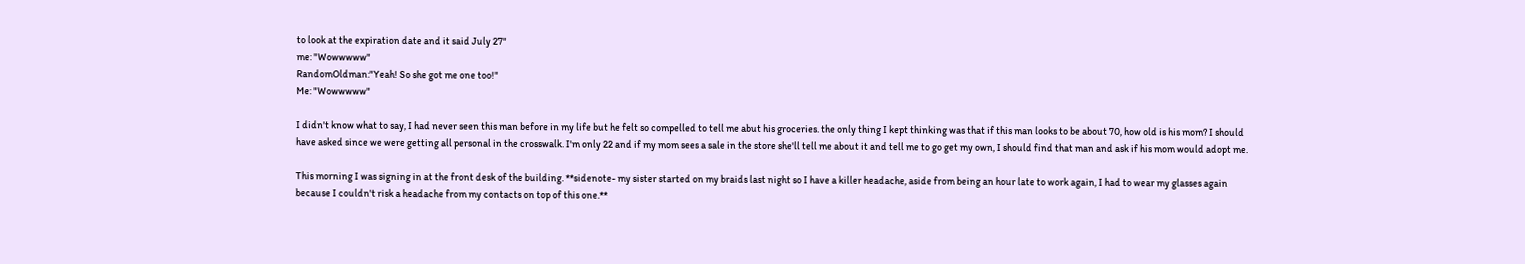to look at the expiration date and it said July 27"
me: "Wowwwww"
RandomOldman:"Yeah! So she got me one too!"
Me: "Wowwwww"

I didn't know what to say, I had never seen this man before in my life but he felt so compelled to tell me abut his groceries. the only thing I kept thinking was that if this man looks to be about 70, how old is his mom? I should have asked since we were getting all personal in the crosswalk. I'm only 22 and if my mom sees a sale in the store she'll tell me about it and tell me to go get my own, I should find that man and ask if his mom would adopt me.

This morning I was signing in at the front desk of the building. **sidenote- my sister started on my braids last night so I have a killer headache, aside from being an hour late to work again, I had to wear my glasses again because I couldn't risk a headache from my contacts on top of this one.**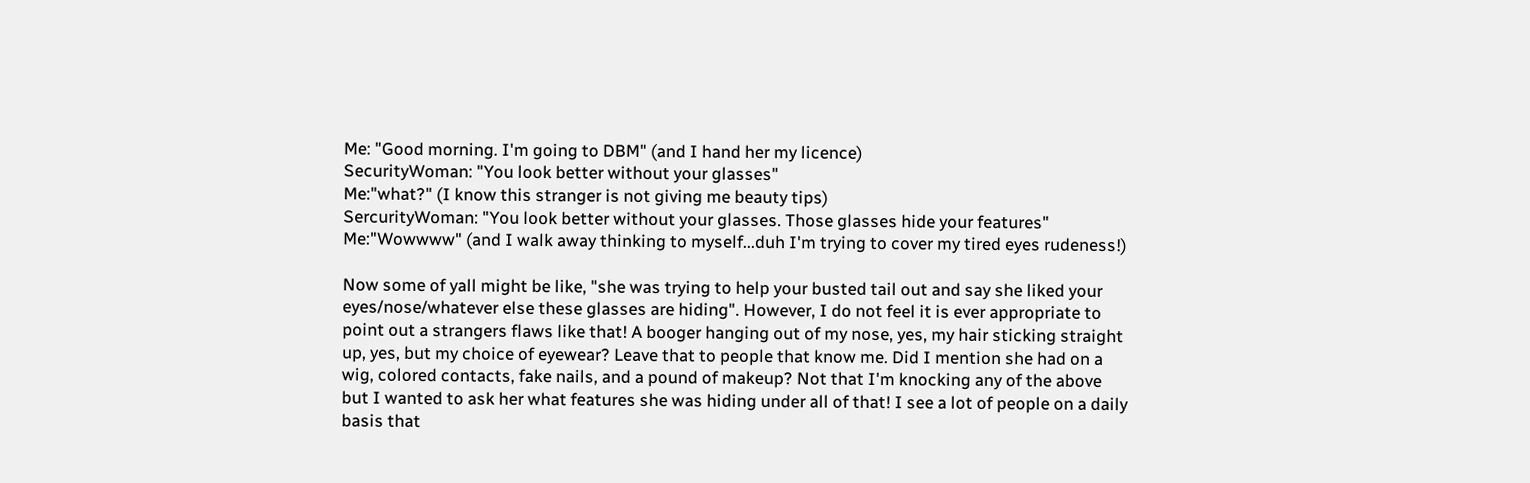Me: "Good morning. I'm going to DBM" (and I hand her my licence)
SecurityWoman: "You look better without your glasses"
Me:"what?" (I know this stranger is not giving me beauty tips)
SercurityWoman: "You look better without your glasses. Those glasses hide your features"
Me:"Wowwww" (and I walk away thinking to myself...duh I'm trying to cover my tired eyes rudeness!)

Now some of yall might be like, "she was trying to help your busted tail out and say she liked your eyes/nose/whatever else these glasses are hiding". However, I do not feel it is ever appropriate to point out a strangers flaws like that! A booger hanging out of my nose, yes, my hair sticking straight up, yes, but my choice of eyewear? Leave that to people that know me. Did I mention she had on a wig, colored contacts, fake nails, and a pound of makeup? Not that I'm knocking any of the above but I wanted to ask her what features she was hiding under all of that! I see a lot of people on a daily basis that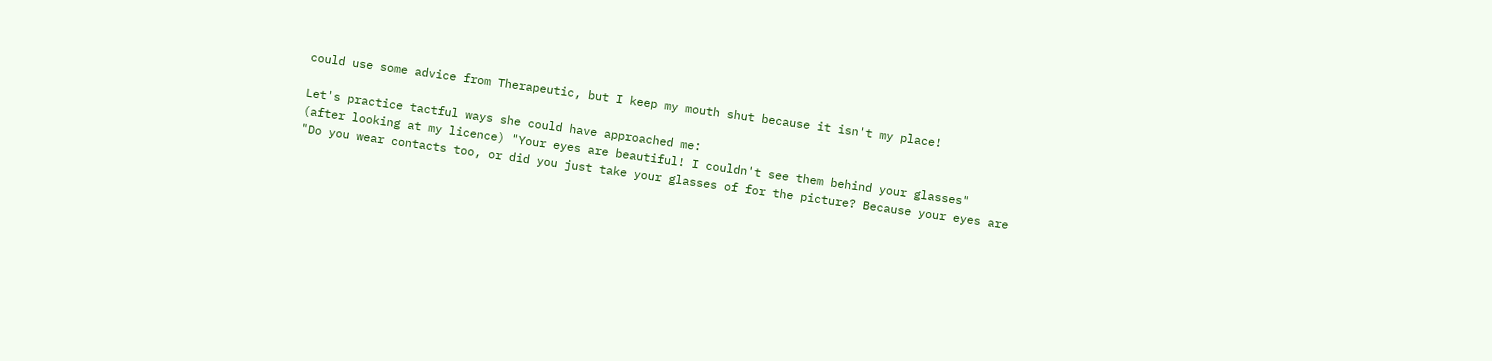could use some advice from Therapeutic, but I keep my mouth shut because it isn't my place!

Let's practice tactful ways she could have approached me:
(after looking at my licence) "Your eyes are beautiful! I couldn't see them behind your glasses"
"Do you wear contacts too, or did you just take your glasses of for the picture? Because your eyes are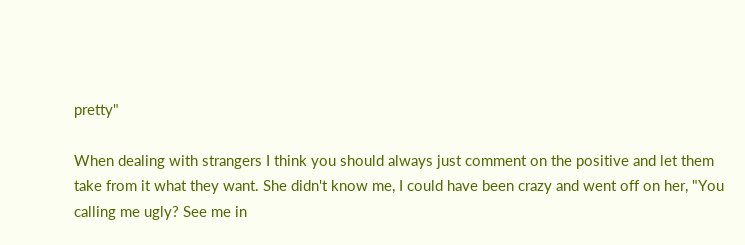pretty"

When dealing with strangers I think you should always just comment on the positive and let them take from it what they want. She didn't know me, I could have been crazy and went off on her, "You calling me ugly? See me in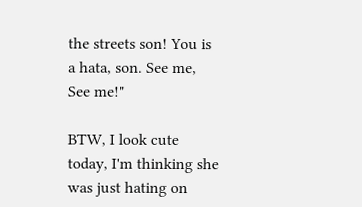the streets son! You is a hata, son. See me, See me!"

BTW, I look cute today, I'm thinking she was just hating on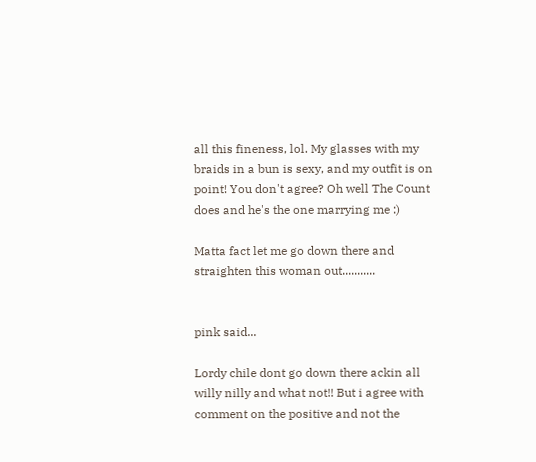all this fineness, lol. My glasses with my braids in a bun is sexy, and my outfit is on point! You don't agree? Oh well The Count does and he's the one marrying me :)

Matta fact let me go down there and straighten this woman out...........


pink said...

Lordy chile dont go down there ackin all willy nilly and what not!! But i agree with comment on the positive and not the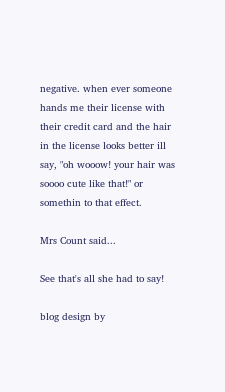negative. when ever someone hands me their license with their credit card and the hair in the license looks better ill say, "oh wooow! your hair was soooo cute like that!" or somethin to that effect.

Mrs Count said...

See that's all she had to say!

blog design by